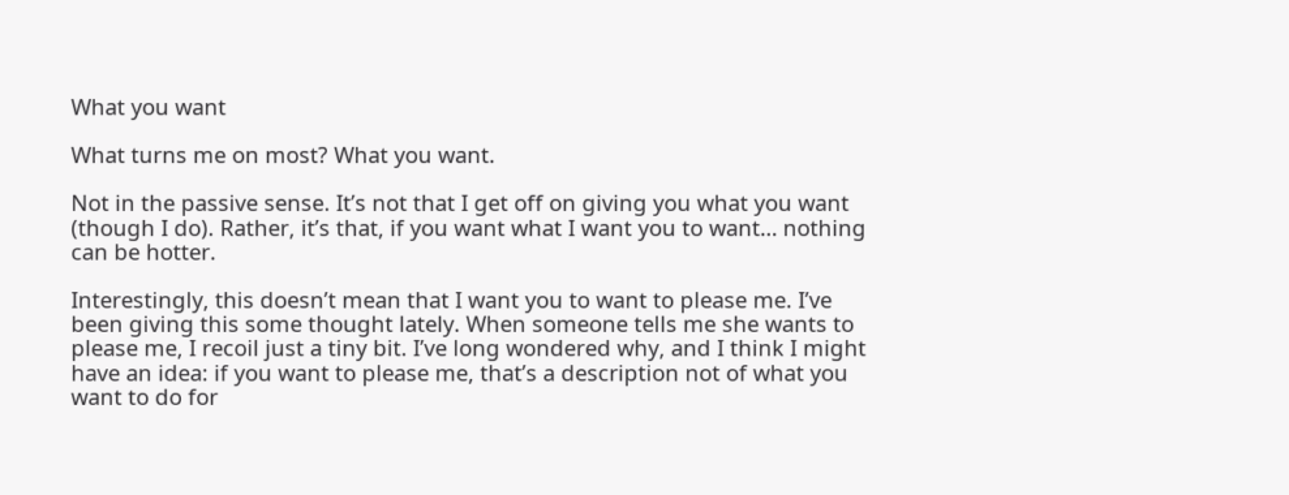What you want

What turns me on most? What you want.

Not in the passive sense. It’s not that I get off on giving you what you want (though I do). Rather, it’s that, if you want what I want you to want… nothing can be hotter.

Interestingly, this doesn’t mean that I want you to want to please me. I’ve been giving this some thought lately. When someone tells me she wants to please me, I recoil just a tiny bit. I’ve long wondered why, and I think I might have an idea: if you want to please me, that’s a description not of what you want to do for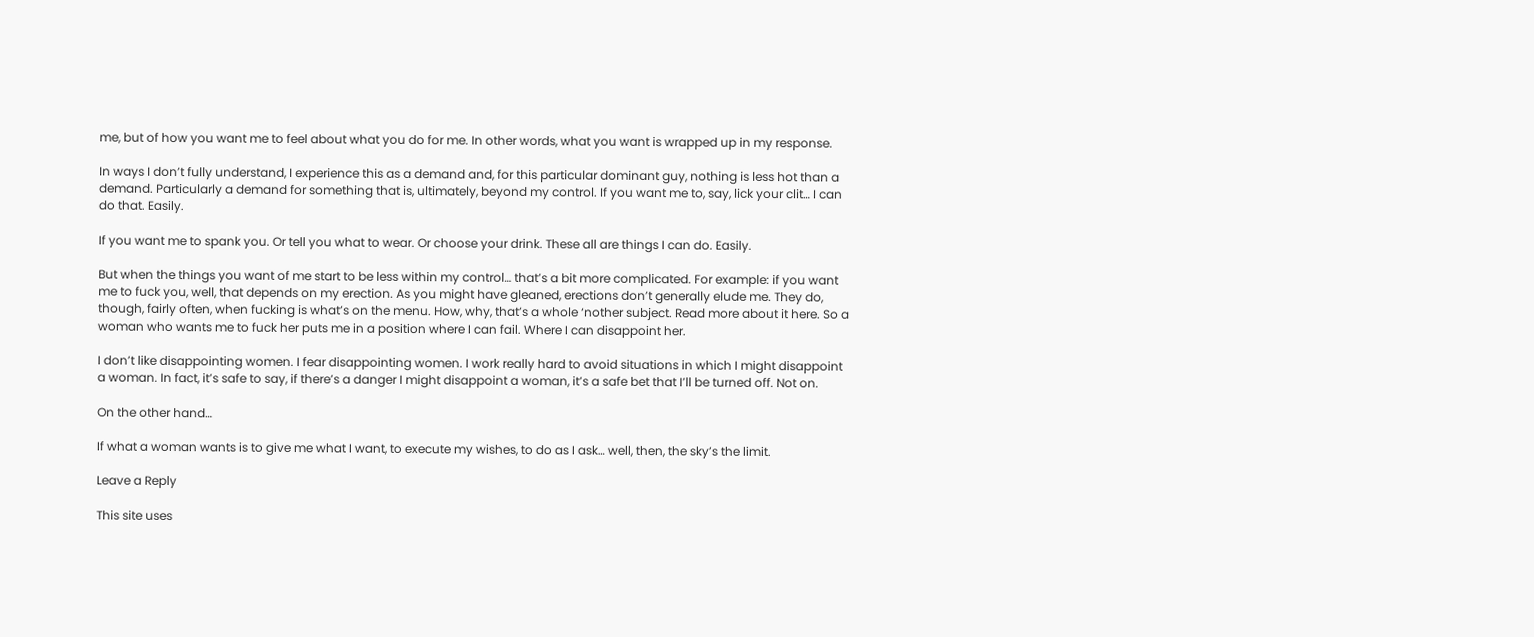me, but of how you want me to feel about what you do for me. In other words, what you want is wrapped up in my response.

In ways I don’t fully understand, I experience this as a demand and, for this particular dominant guy, nothing is less hot than a demand. Particularly a demand for something that is, ultimately, beyond my control. If you want me to, say, lick your clit… I can do that. Easily.

If you want me to spank you. Or tell you what to wear. Or choose your drink. These all are things I can do. Easily.

But when the things you want of me start to be less within my control… that’s a bit more complicated. For example: if you want me to fuck you, well, that depends on my erection. As you might have gleaned, erections don’t generally elude me. They do, though, fairly often, when fucking is what’s on the menu. How, why, that’s a whole ‘nother subject. Read more about it here. So a woman who wants me to fuck her puts me in a position where I can fail. Where I can disappoint her.

I don’t like disappointing women. I fear disappointing women. I work really hard to avoid situations in which I might disappoint a woman. In fact, it’s safe to say, if there’s a danger I might disappoint a woman, it’s a safe bet that I’ll be turned off. Not on.

On the other hand…

If what a woman wants is to give me what I want, to execute my wishes, to do as I ask… well, then, the sky’s the limit.

Leave a Reply

This site uses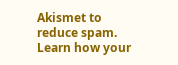Akismet to reduce spam. Learn how your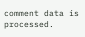comment data is processed.